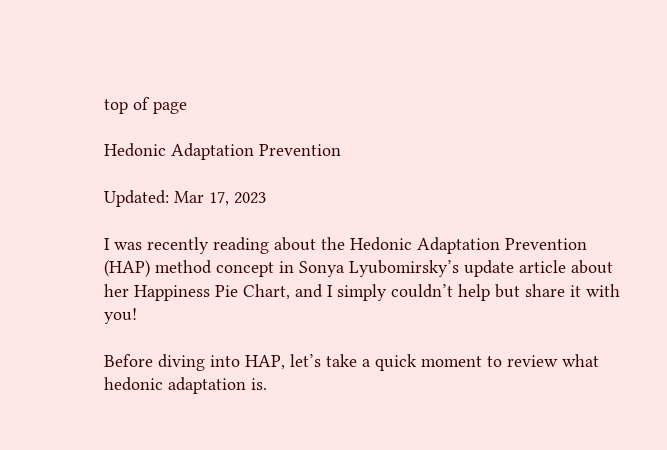top of page

Hedonic Adaptation Prevention

Updated: Mar 17, 2023

I was recently reading about the Hedonic Adaptation Prevention (HAP) method concept in Sonya Lyubomirsky’s update article about her Happiness Pie Chart, and I simply couldn’t help but share it with you!

Before diving into HAP, let’s take a quick moment to review what hedonic adaptation is.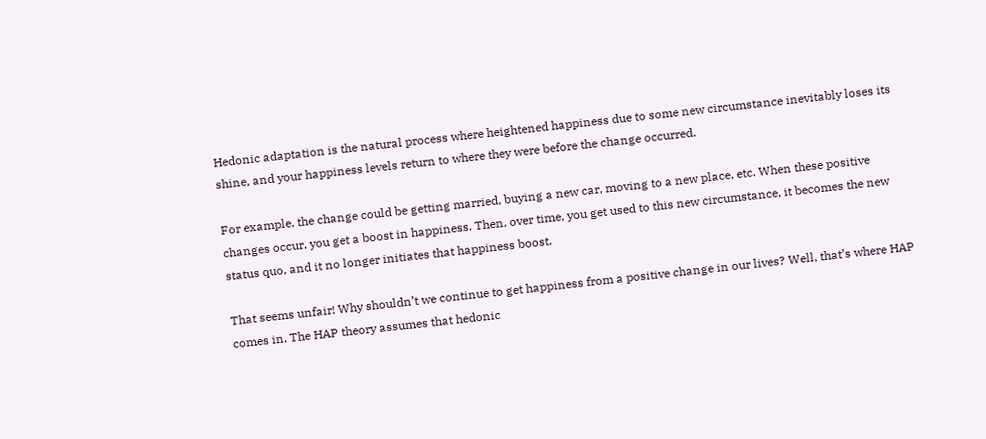Hedonic adaptation is the natural process where heightened happiness due to some new circumstance inevitably loses its shine, and your happiness levels return to where they were before the change occurred.

For example, the change could be getting married, buying a new car, moving to a new place, etc. When these positive changes occur, you get a boost in happiness. Then, over time, you get used to this new circumstance, it becomes the new status quo, and it no longer initiates that happiness boost.

That seems unfair! Why shouldn’t we continue to get happiness from a positive change in our lives? Well, that’s where HAP comes in. The HAP theory assumes that hedonic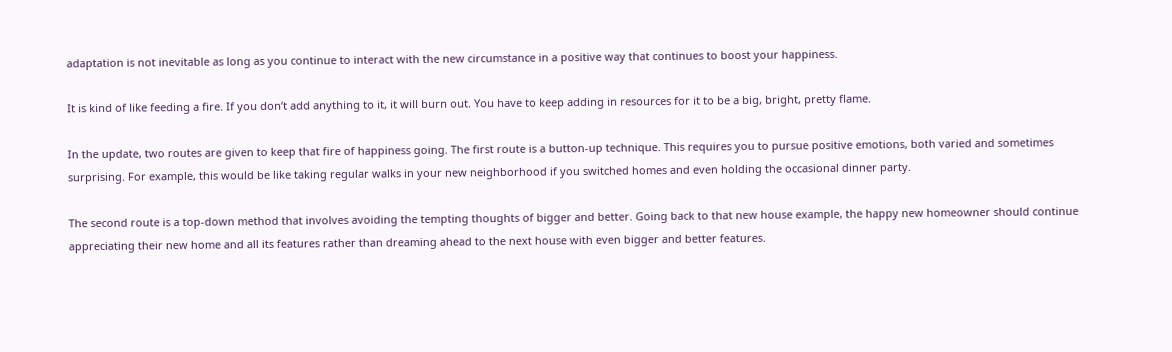adaptation is not inevitable as long as you continue to interact with the new circumstance in a positive way that continues to boost your happiness.

It is kind of like feeding a fire. If you don’t add anything to it, it will burn out. You have to keep adding in resources for it to be a big, bright, pretty flame.

In the update, two routes are given to keep that fire of happiness going. The first route is a button-up technique. This requires you to pursue positive emotions, both varied and sometimes surprising. For example, this would be like taking regular walks in your new neighborhood if you switched homes and even holding the occasional dinner party.

The second route is a top-down method that involves avoiding the tempting thoughts of bigger and better. Going back to that new house example, the happy new homeowner should continue appreciating their new home and all its features rather than dreaming ahead to the next house with even bigger and better features.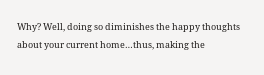Why? Well, doing so diminishes the happy thoughts about your current home…thus, making the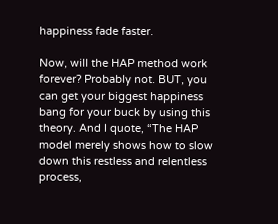happiness fade faster.

Now, will the HAP method work forever? Probably not. BUT, you can get your biggest happiness bang for your buck by using this theory. And I quote, “The HAP model merely shows how to slow down this restless and relentless process,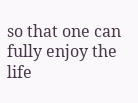so that one can fully enjoy the life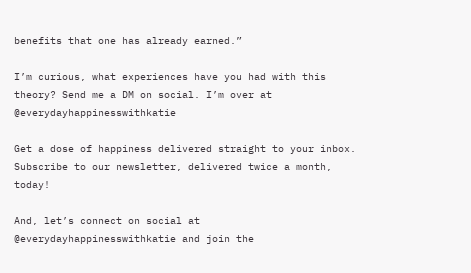benefits that one has already earned.”

I’m curious, what experiences have you had with this theory? Send me a DM on social. I’m over at @everydayhappinesswithkatie

Get a dose of happiness delivered straight to your inbox. Subscribe to our newsletter, delivered twice a month, today!

And, let’s connect on social at @everydayhappinesswithkatie and join the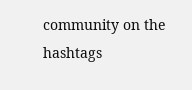community on the hashtags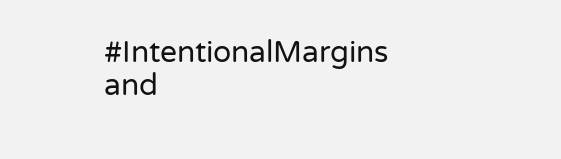#IntentionalMargins and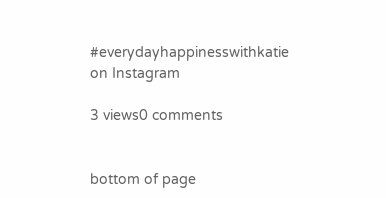#everydayhappinesswithkatie on Instagram

3 views0 comments


bottom of page